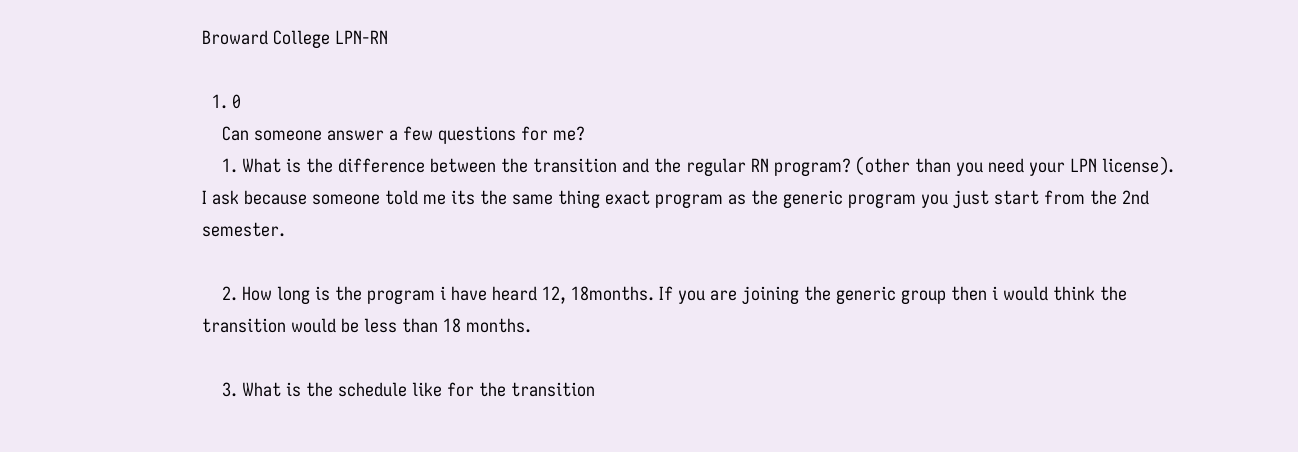Broward College LPN-RN

  1. 0
    Can someone answer a few questions for me?
    1. What is the difference between the transition and the regular RN program? (other than you need your LPN license). I ask because someone told me its the same thing exact program as the generic program you just start from the 2nd semester.

    2. How long is the program i have heard 12, 18months. If you are joining the generic group then i would think the transition would be less than 18 months.

    3. What is the schedule like for the transition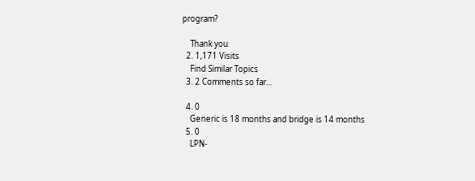program?

    Thank you
  2. 1,171 Visits
    Find Similar Topics
  3. 2 Comments so far...

  4. 0
    Generic is 18 months and bridge is 14 months
  5. 0
    LPN-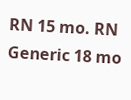RN 15 mo. RN Generic 18 mo